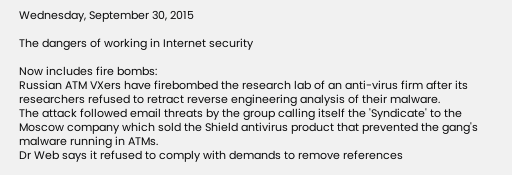Wednesday, September 30, 2015

The dangers of working in Internet security

Now includes fire bombs:
Russian ATM VXers have firebombed the research lab of an anti-virus firm after its researchers refused to retract reverse engineering analysis of their malware.
The attack followed email threats by the group calling itself the 'Syndicate' to the Moscow company which sold the Shield antivirus product that prevented the gang's malware running in ATMs.
Dr Web says it refused to comply with demands to remove references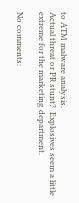to ATM malware analysis.
Actual threat or PR stunt?  Explosives seem a little extreme for the marketing department.

No comments: